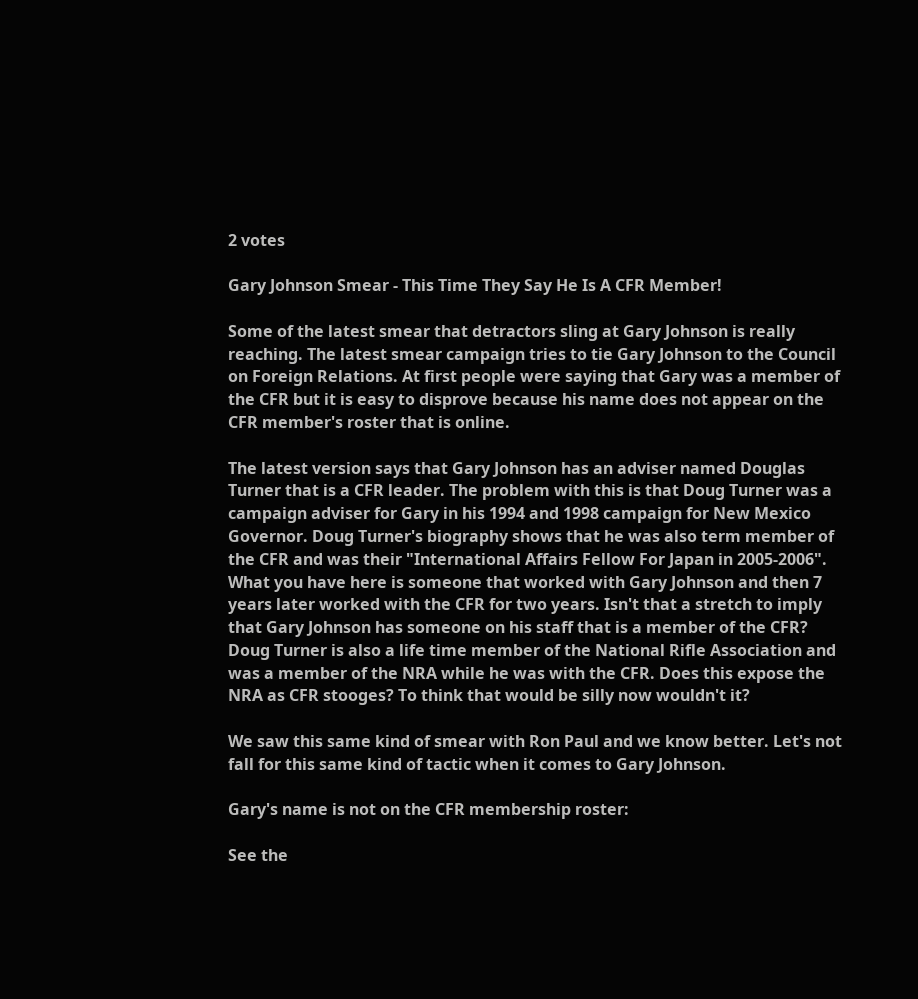2 votes

Gary Johnson Smear - This Time They Say He Is A CFR Member!

Some of the latest smear that detractors sling at Gary Johnson is really reaching. The latest smear campaign tries to tie Gary Johnson to the Council on Foreign Relations. At first people were saying that Gary was a member of the CFR but it is easy to disprove because his name does not appear on the CFR member's roster that is online.

The latest version says that Gary Johnson has an adviser named Douglas Turner that is a CFR leader. The problem with this is that Doug Turner was a campaign adviser for Gary in his 1994 and 1998 campaign for New Mexico Governor. Doug Turner's biography shows that he was also term member of the CFR and was their "International Affairs Fellow For Japan in 2005-2006". What you have here is someone that worked with Gary Johnson and then 7 years later worked with the CFR for two years. Isn't that a stretch to imply that Gary Johnson has someone on his staff that is a member of the CFR? Doug Turner is also a life time member of the National Rifle Association and was a member of the NRA while he was with the CFR. Does this expose the NRA as CFR stooges? To think that would be silly now wouldn't it?

We saw this same kind of smear with Ron Paul and we know better. Let's not fall for this same kind of tactic when it comes to Gary Johnson.

Gary's name is not on the CFR membership roster:

See the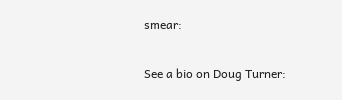smear:

See a bio on Doug Turner: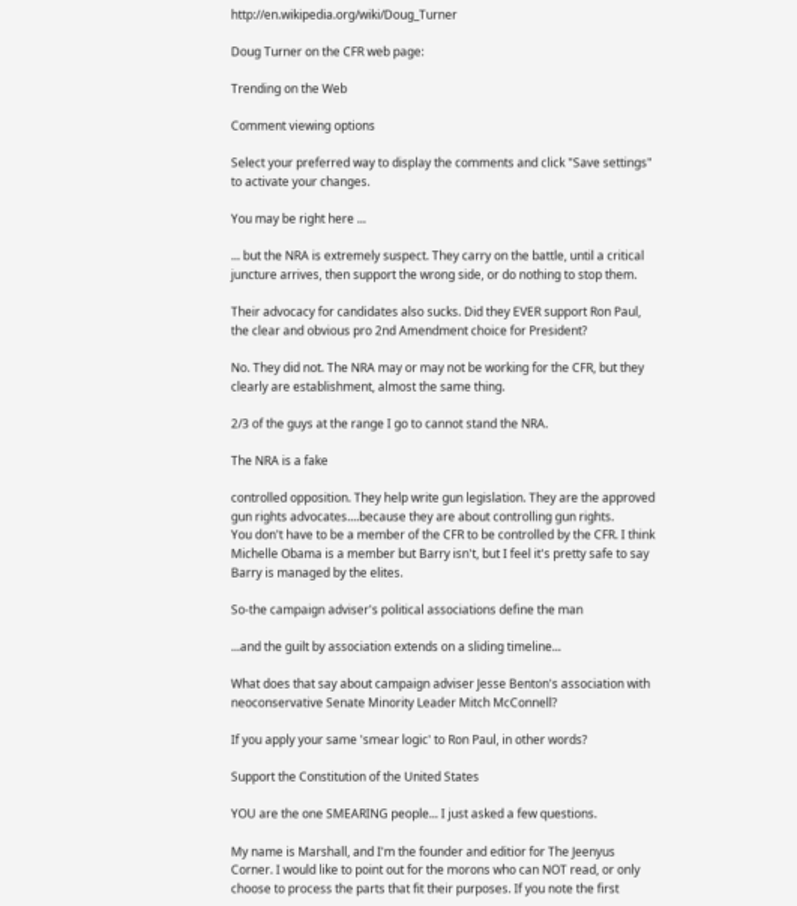http://en.wikipedia.org/wiki/Doug_Turner

Doug Turner on the CFR web page:

Trending on the Web

Comment viewing options

Select your preferred way to display the comments and click "Save settings" to activate your changes.

You may be right here ...

... but the NRA is extremely suspect. They carry on the battle, until a critical juncture arrives, then support the wrong side, or do nothing to stop them.

Their advocacy for candidates also sucks. Did they EVER support Ron Paul, the clear and obvious pro 2nd Amendment choice for President?

No. They did not. The NRA may or may not be working for the CFR, but they clearly are establishment, almost the same thing.

2/3 of the guys at the range I go to cannot stand the NRA.

The NRA is a fake

controlled opposition. They help write gun legislation. They are the approved gun rights advocates....because they are about controlling gun rights.
You don't have to be a member of the CFR to be controlled by the CFR. I think Michelle Obama is a member but Barry isn't, but I feel it's pretty safe to say Barry is managed by the elites.

So-the campaign adviser's political associations define the man

...and the guilt by association extends on a sliding timeline...

What does that say about campaign adviser Jesse Benton's association with neoconservative Senate Minority Leader Mitch McConnell?

If you apply your same 'smear logic' to Ron Paul, in other words?

Support the Constitution of the United States

YOU are the one SMEARING people... I just asked a few questions.

My name is Marshall, and I'm the founder and editior for The Jeenyus Corner. I would like to point out for the morons who can NOT read, or only choose to process the parts that fit their purposes. If you note the first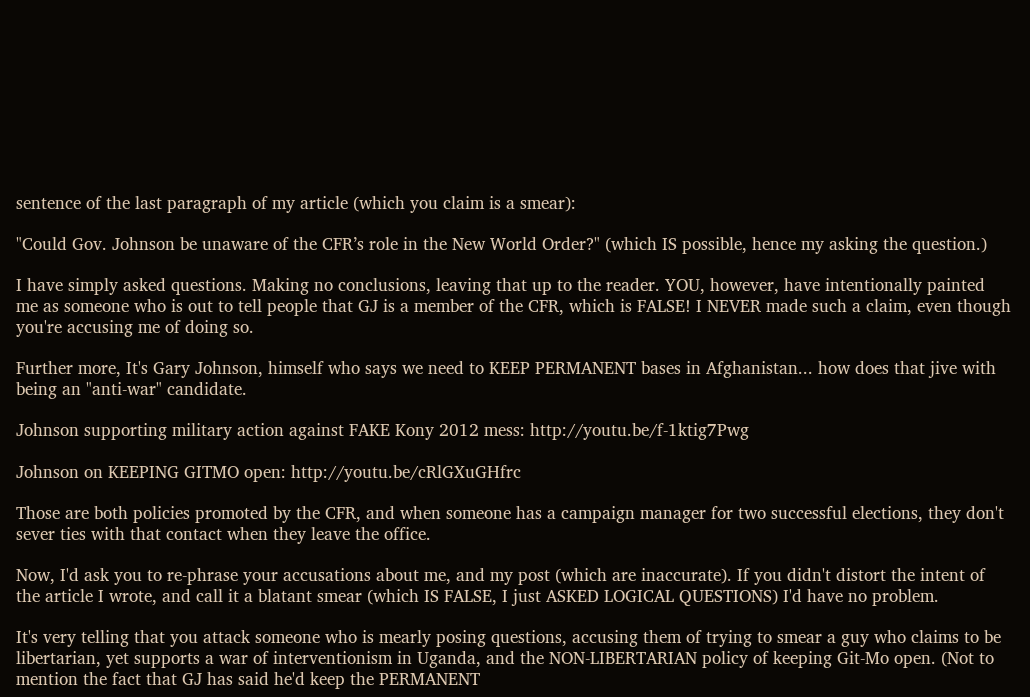sentence of the last paragraph of my article (which you claim is a smear):

"Could Gov. Johnson be unaware of the CFR’s role in the New World Order?" (which IS possible, hence my asking the question.)

I have simply asked questions. Making no conclusions, leaving that up to the reader. YOU, however, have intentionally painted me as someone who is out to tell people that GJ is a member of the CFR, which is FALSE! I NEVER made such a claim, even though you're accusing me of doing so.

Further more, It's Gary Johnson, himself who says we need to KEEP PERMANENT bases in Afghanistan... how does that jive with being an "anti-war" candidate.

Johnson supporting military action against FAKE Kony 2012 mess: http://youtu.be/f-1ktig7Pwg

Johnson on KEEPING GITMO open: http://youtu.be/cRlGXuGHfrc

Those are both policies promoted by the CFR, and when someone has a campaign manager for two successful elections, they don't sever ties with that contact when they leave the office.

Now, I'd ask you to re-phrase your accusations about me, and my post (which are inaccurate). If you didn't distort the intent of the article I wrote, and call it a blatant smear (which IS FALSE, I just ASKED LOGICAL QUESTIONS) I'd have no problem.

It's very telling that you attack someone who is mearly posing questions, accusing them of trying to smear a guy who claims to be libertarian, yet supports a war of interventionism in Uganda, and the NON-LIBERTARIAN policy of keeping Git-Mo open. (Not to mention the fact that GJ has said he'd keep the PERMANENT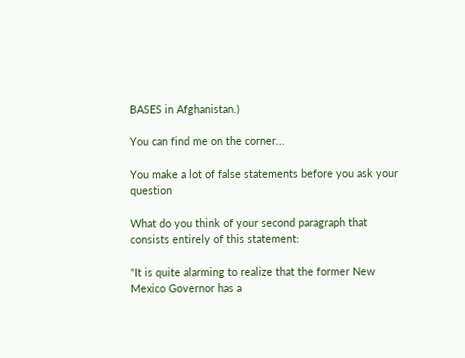BASES in Afghanistan.)

You can find me on the corner...

You make a lot of false statements before you ask your question

What do you think of your second paragraph that consists entirely of this statement:

"It is quite alarming to realize that the former New Mexico Governor has a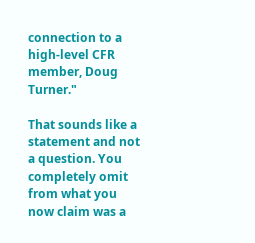connection to a high-level CFR member, Doug Turner."

That sounds like a statement and not a question. You completely omit from what you now claim was a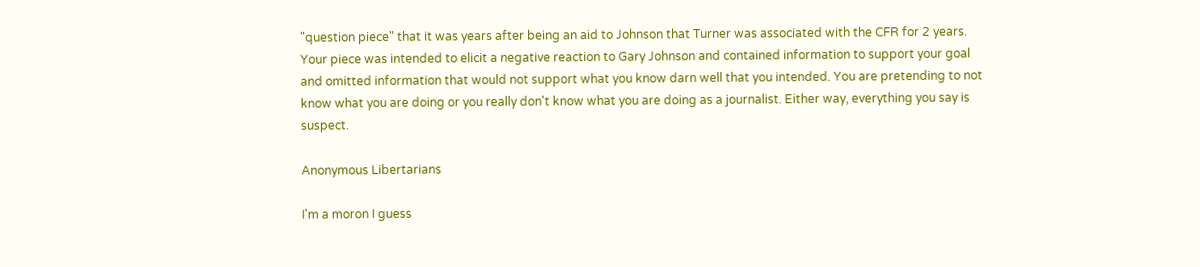"question piece" that it was years after being an aid to Johnson that Turner was associated with the CFR for 2 years. Your piece was intended to elicit a negative reaction to Gary Johnson and contained information to support your goal and omitted information that would not support what you know darn well that you intended. You are pretending to not know what you are doing or you really don't know what you are doing as a journalist. Either way, everything you say is suspect.

Anonymous Libertarians

I'm a moron I guess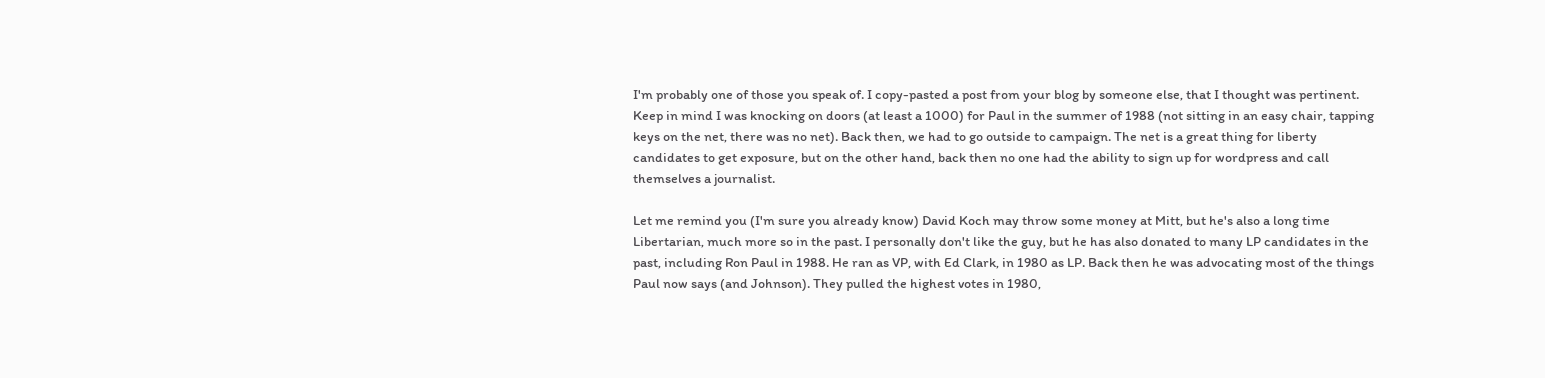I'm probably one of those you speak of. I copy-pasted a post from your blog by someone else, that I thought was pertinent. Keep in mind I was knocking on doors (at least a 1000) for Paul in the summer of 1988 (not sitting in an easy chair, tapping keys on the net, there was no net). Back then, we had to go outside to campaign. The net is a great thing for liberty candidates to get exposure, but on the other hand, back then no one had the ability to sign up for wordpress and call themselves a journalist.

Let me remind you (I'm sure you already know) David Koch may throw some money at Mitt, but he's also a long time Libertarian, much more so in the past. I personally don't like the guy, but he has also donated to many LP candidates in the past, including Ron Paul in 1988. He ran as VP, with Ed Clark, in 1980 as LP. Back then he was advocating most of the things Paul now says (and Johnson). They pulled the highest votes in 1980,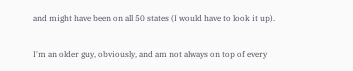and might have been on all 50 states (I would have to look it up).

I'm an older guy, obviously, and am not always on top of every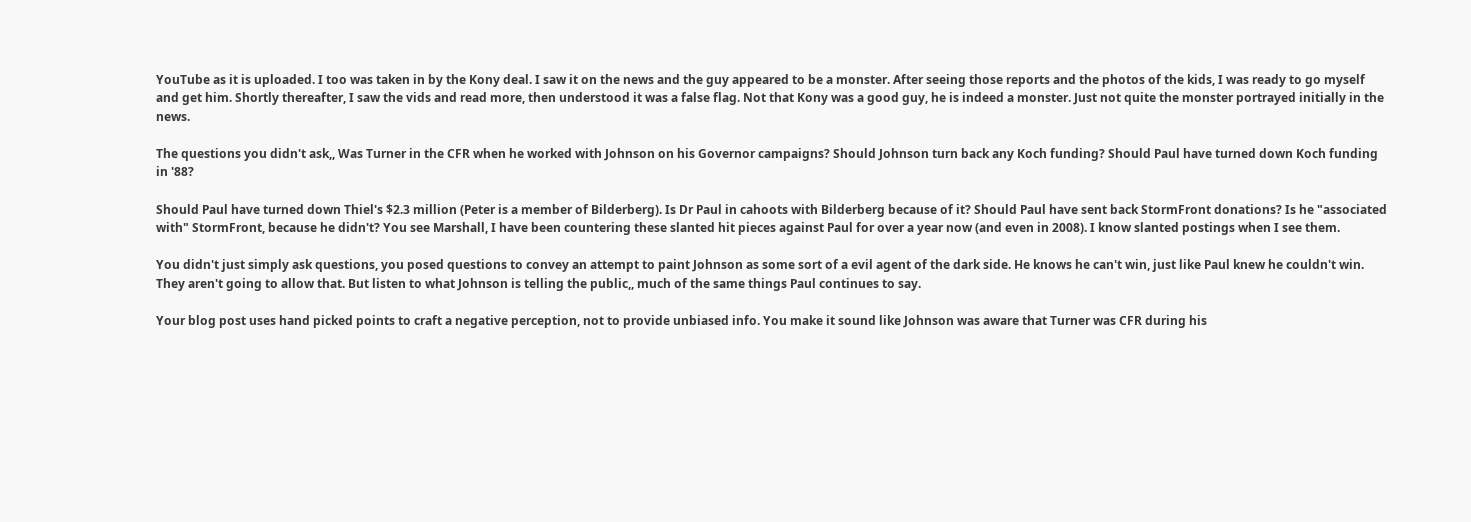YouTube as it is uploaded. I too was taken in by the Kony deal. I saw it on the news and the guy appeared to be a monster. After seeing those reports and the photos of the kids, I was ready to go myself and get him. Shortly thereafter, I saw the vids and read more, then understood it was a false flag. Not that Kony was a good guy, he is indeed a monster. Just not quite the monster portrayed initially in the news.

The questions you didn't ask,, Was Turner in the CFR when he worked with Johnson on his Governor campaigns? Should Johnson turn back any Koch funding? Should Paul have turned down Koch funding in '88?

Should Paul have turned down Thiel's $2.3 million (Peter is a member of Bilderberg). Is Dr Paul in cahoots with Bilderberg because of it? Should Paul have sent back StormFront donations? Is he "associated with" StormFront, because he didn't? You see Marshall, I have been countering these slanted hit pieces against Paul for over a year now (and even in 2008). I know slanted postings when I see them.

You didn't just simply ask questions, you posed questions to convey an attempt to paint Johnson as some sort of a evil agent of the dark side. He knows he can't win, just like Paul knew he couldn't win. They aren't going to allow that. But listen to what Johnson is telling the public,, much of the same things Paul continues to say.

Your blog post uses hand picked points to craft a negative perception, not to provide unbiased info. You make it sound like Johnson was aware that Turner was CFR during his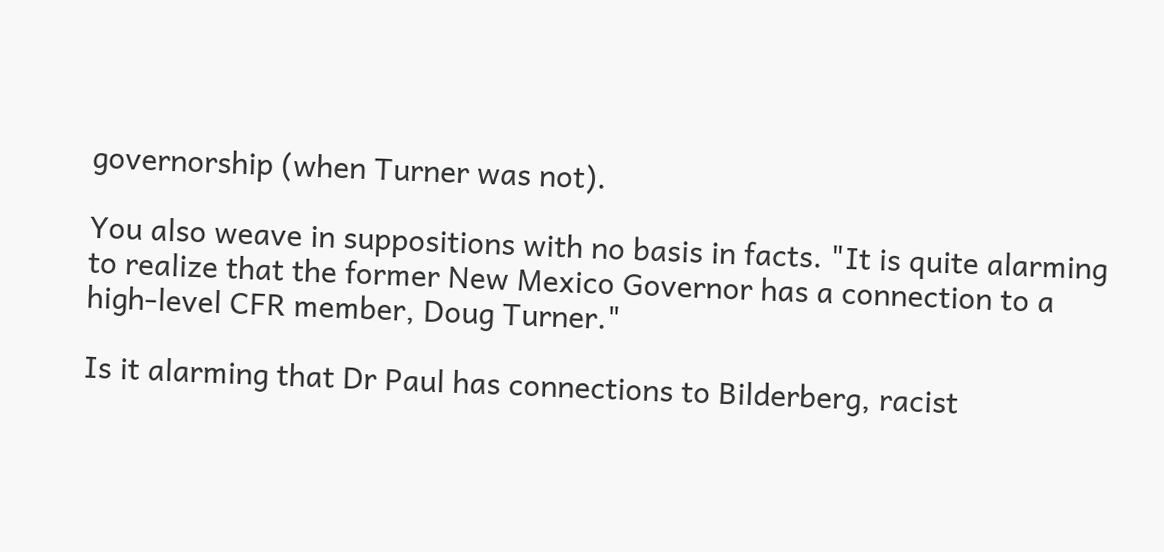governorship (when Turner was not).

You also weave in suppositions with no basis in facts. "It is quite alarming to realize that the former New Mexico Governor has a connection to a high-level CFR member, Doug Turner."

Is it alarming that Dr Paul has connections to Bilderberg, racist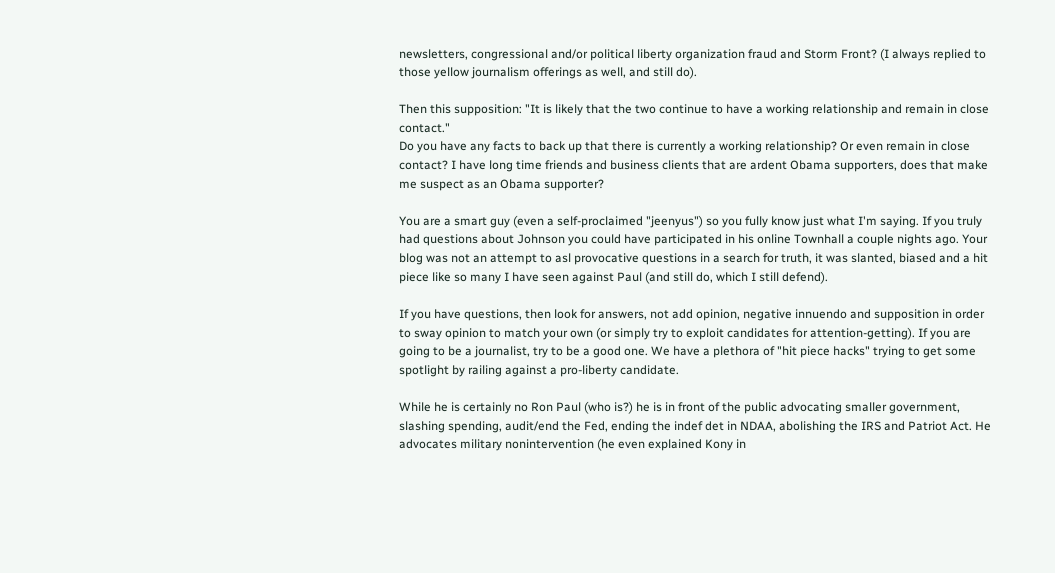newsletters, congressional and/or political liberty organization fraud and Storm Front? (I always replied to those yellow journalism offerings as well, and still do).

Then this supposition: "It is likely that the two continue to have a working relationship and remain in close contact."
Do you have any facts to back up that there is currently a working relationship? Or even remain in close contact? I have long time friends and business clients that are ardent Obama supporters, does that make me suspect as an Obama supporter?

You are a smart guy (even a self-proclaimed "jeenyus") so you fully know just what I'm saying. If you truly had questions about Johnson you could have participated in his online Townhall a couple nights ago. Your blog was not an attempt to asl provocative questions in a search for truth, it was slanted, biased and a hit piece like so many I have seen against Paul (and still do, which I still defend).

If you have questions, then look for answers, not add opinion, negative innuendo and supposition in order to sway opinion to match your own (or simply try to exploit candidates for attention-getting). If you are going to be a journalist, try to be a good one. We have a plethora of "hit piece hacks" trying to get some spotlight by railing against a pro-liberty candidate.

While he is certainly no Ron Paul (who is?) he is in front of the public advocating smaller government, slashing spending, audit/end the Fed, ending the indef det in NDAA, abolishing the IRS and Patriot Act. He advocates military nonintervention (he even explained Kony in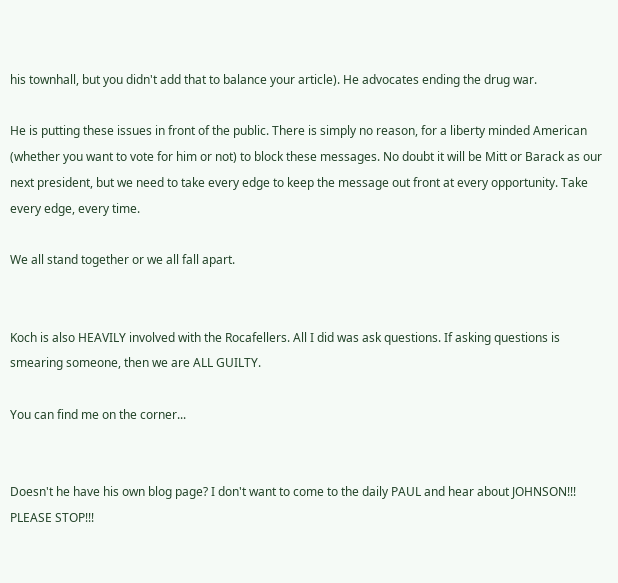his townhall, but you didn't add that to balance your article). He advocates ending the drug war.

He is putting these issues in front of the public. There is simply no reason, for a liberty minded American (whether you want to vote for him or not) to block these messages. No doubt it will be Mitt or Barack as our next president, but we need to take every edge to keep the message out front at every opportunity. Take every edge, every time.

We all stand together or we all fall apart.


Koch is also HEAVILY involved with the Rocafellers. All I did was ask questions. If asking questions is smearing someone, then we are ALL GUILTY.

You can find me on the corner...


Doesn't he have his own blog page? I don't want to come to the daily PAUL and hear about JOHNSON!!! PLEASE STOP!!!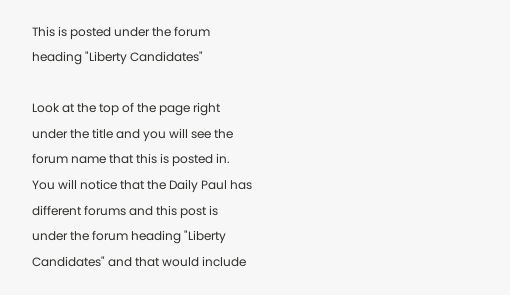This is posted under the forum heading "Liberty Candidates"

Look at the top of the page right under the title and you will see the forum name that this is posted in. You will notice that the Daily Paul has different forums and this post is under the forum heading "Liberty Candidates" and that would include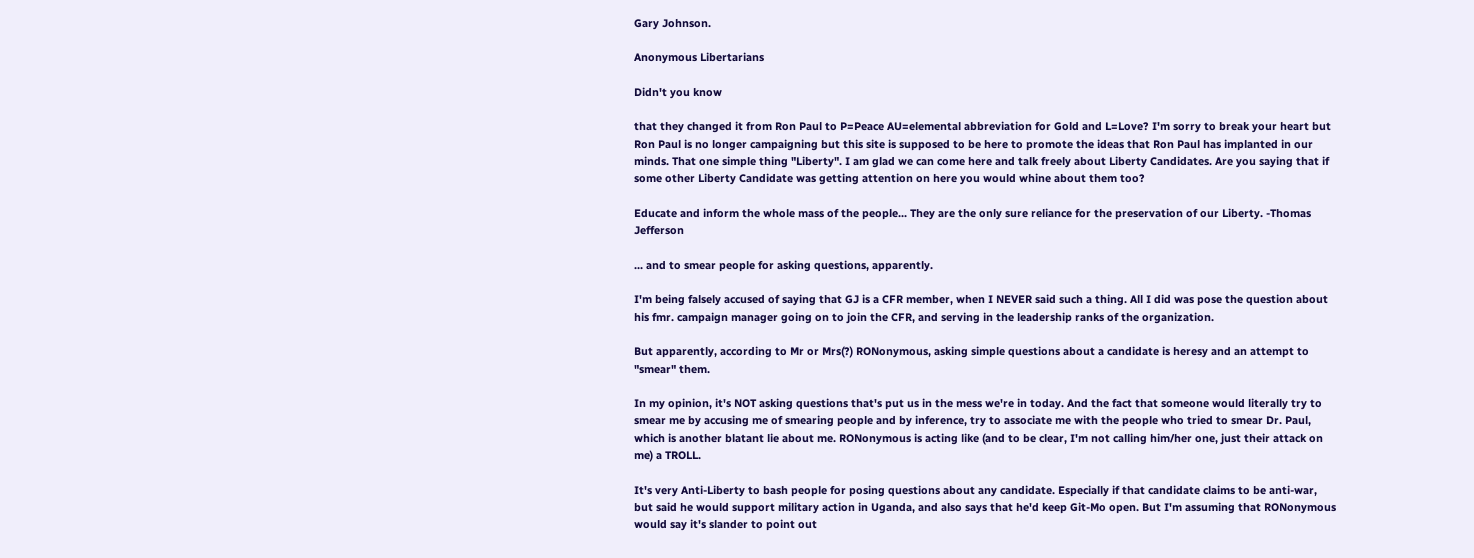Gary Johnson.

Anonymous Libertarians

Didn't you know

that they changed it from Ron Paul to P=Peace AU=elemental abbreviation for Gold and L=Love? I'm sorry to break your heart but Ron Paul is no longer campaigning but this site is supposed to be here to promote the ideas that Ron Paul has implanted in our minds. That one simple thing "Liberty". I am glad we can come here and talk freely about Liberty Candidates. Are you saying that if some other Liberty Candidate was getting attention on here you would whine about them too?

Educate and inform the whole mass of the people... They are the only sure reliance for the preservation of our Liberty. -Thomas Jefferson

... and to smear people for asking questions, apparently.

I'm being falsely accused of saying that GJ is a CFR member, when I NEVER said such a thing. All I did was pose the question about his fmr. campaign manager going on to join the CFR, and serving in the leadership ranks of the organization.

But apparently, according to Mr or Mrs(?) RONonymous, asking simple questions about a candidate is heresy and an attempt to "smear" them.

In my opinion, it's NOT asking questions that's put us in the mess we're in today. And the fact that someone would literally try to smear me by accusing me of smearing people and by inference, try to associate me with the people who tried to smear Dr. Paul, which is another blatant lie about me. RONonymous is acting like (and to be clear, I'm not calling him/her one, just their attack on me) a TROLL.

It's very Anti-Liberty to bash people for posing questions about any candidate. Especially if that candidate claims to be anti-war, but said he would support military action in Uganda, and also says that he'd keep Git-Mo open. But I'm assuming that RONonymous would say it's slander to point out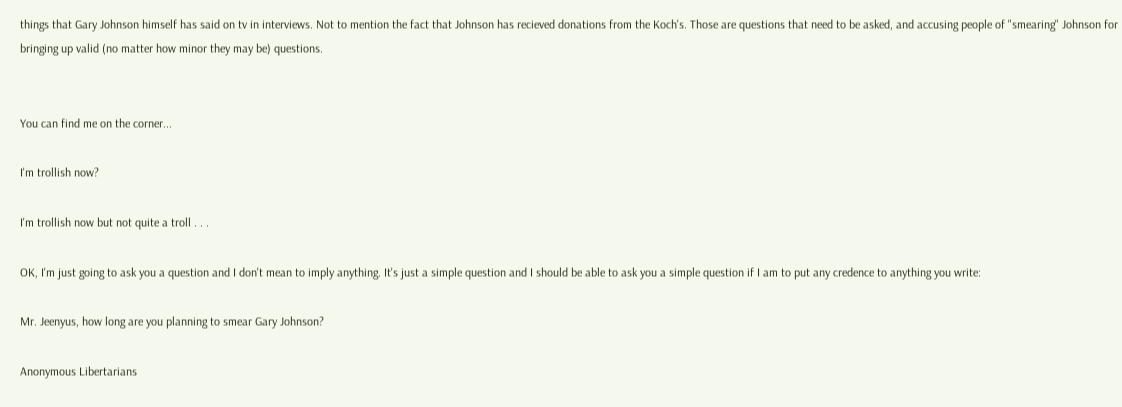things that Gary Johnson himself has said on tv in interviews. Not to mention the fact that Johnson has recieved donations from the Koch's. Those are questions that need to be asked, and accusing people of "smearing" Johnson for bringing up valid (no matter how minor they may be) questions.


You can find me on the corner...

I'm trollish now?

I'm trollish now but not quite a troll . . .

OK, I'm just going to ask you a question and I don't mean to imply anything. It's just a simple question and I should be able to ask you a simple question if I am to put any credence to anything you write:

Mr. Jeenyus, how long are you planning to smear Gary Johnson?

Anonymous Libertarians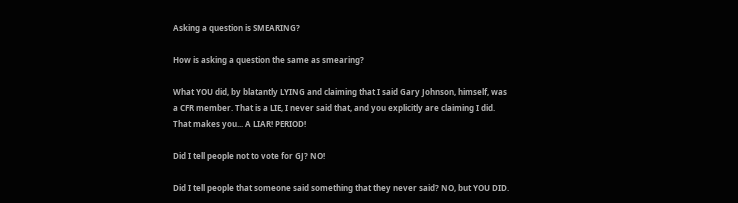Asking a question is SMEARING?

How is asking a question the same as smearing?

What YOU did, by blatantly LYING and claiming that I said Gary Johnson, himself, was a CFR member. That is a LIE, I never said that, and you explicitly are claiming I did. That makes you... A LIAR! PERIOD!

Did I tell people not to vote for GJ? NO!

Did I tell people that someone said something that they never said? NO, but YOU DID.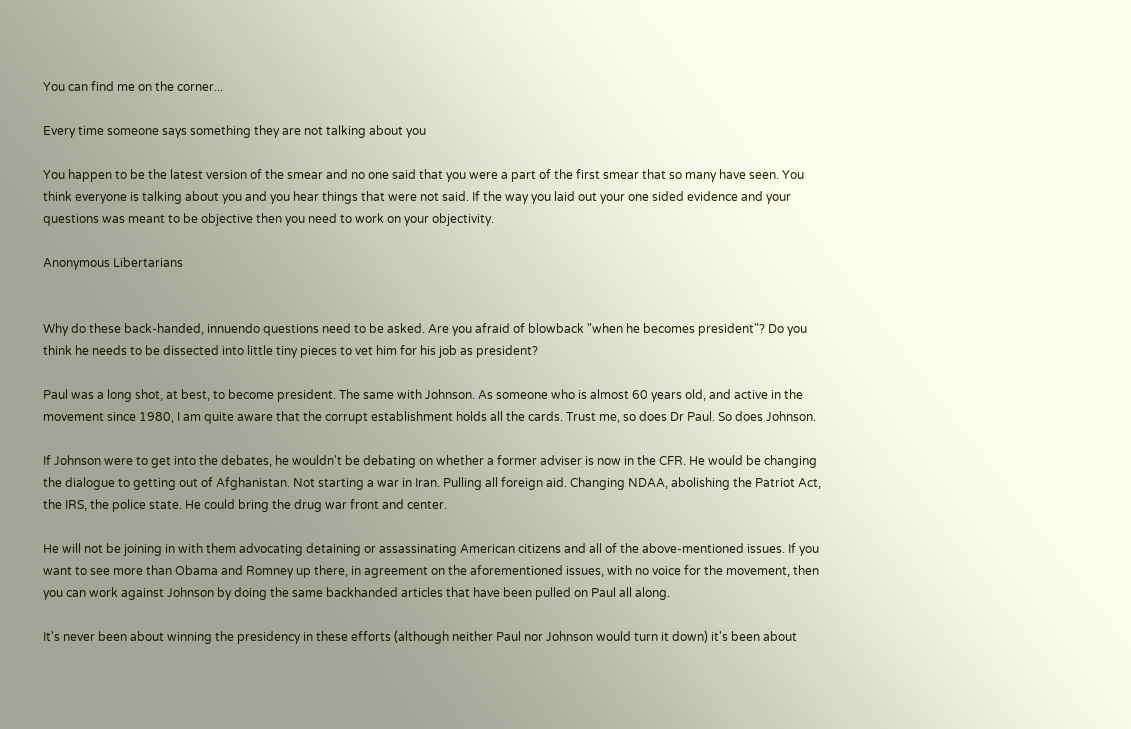You can find me on the corner...

Every time someone says something they are not talking about you

You happen to be the latest version of the smear and no one said that you were a part of the first smear that so many have seen. You think everyone is talking about you and you hear things that were not said. If the way you laid out your one sided evidence and your questions was meant to be objective then you need to work on your objectivity.

Anonymous Libertarians


Why do these back-handed, innuendo questions need to be asked. Are you afraid of blowback "when he becomes president"? Do you think he needs to be dissected into little tiny pieces to vet him for his job as president?

Paul was a long shot, at best, to become president. The same with Johnson. As someone who is almost 60 years old, and active in the movement since 1980, I am quite aware that the corrupt establishment holds all the cards. Trust me, so does Dr Paul. So does Johnson.

If Johnson were to get into the debates, he wouldn't be debating on whether a former adviser is now in the CFR. He would be changing the dialogue to getting out of Afghanistan. Not starting a war in Iran. Pulling all foreign aid. Changing NDAA, abolishing the Patriot Act, the IRS, the police state. He could bring the drug war front and center.

He will not be joining in with them advocating detaining or assassinating American citizens and all of the above-mentioned issues. If you want to see more than Obama and Romney up there, in agreement on the aforementioned issues, with no voice for the movement, then you can work against Johnson by doing the same backhanded articles that have been pulled on Paul all along.

It's never been about winning the presidency in these efforts (although neither Paul nor Johnson would turn it down) it's been about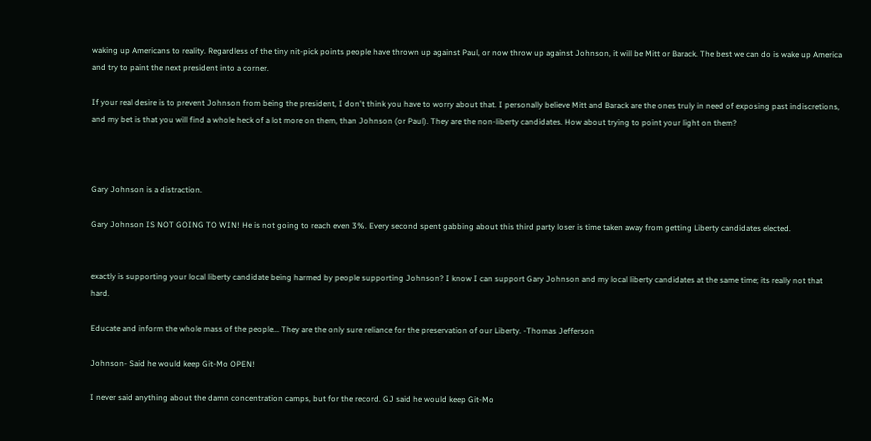waking up Americans to reality. Regardless of the tiny nit-pick points people have thrown up against Paul, or now throw up against Johnson, it will be Mitt or Barack. The best we can do is wake up America and try to paint the next president into a corner.

If your real desire is to prevent Johnson from being the president, I don't think you have to worry about that. I personally believe Mitt and Barack are the ones truly in need of exposing past indiscretions, and my bet is that you will find a whole heck of a lot more on them, than Johnson (or Paul). They are the non-liberty candidates. How about trying to point your light on them?



Gary Johnson is a distraction.

Gary Johnson IS NOT GOING TO WIN! He is not going to reach even 3%. Every second spent gabbing about this third party loser is time taken away from getting Liberty candidates elected.


exactly is supporting your local liberty candidate being harmed by people supporting Johnson? I know I can support Gary Johnson and my local liberty candidates at the same time; its really not that hard.

Educate and inform the whole mass of the people... They are the only sure reliance for the preservation of our Liberty. -Thomas Jefferson

Johnson- Said he would keep Git-Mo OPEN!

I never said anything about the damn concentration camps, but for the record. GJ said he would keep Git-Mo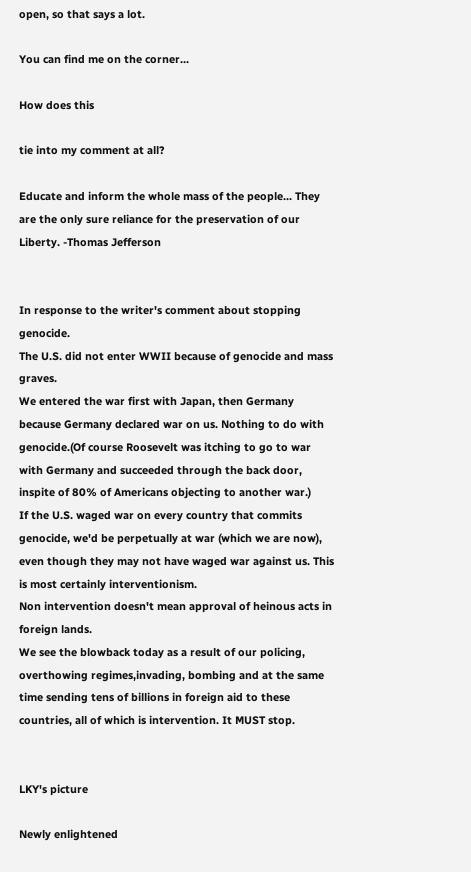open, so that says a lot.

You can find me on the corner...

How does this

tie into my comment at all?

Educate and inform the whole mass of the people... They are the only sure reliance for the preservation of our Liberty. -Thomas Jefferson


In response to the writer's comment about stopping genocide.
The U.S. did not enter WWII because of genocide and mass graves.
We entered the war first with Japan, then Germany because Germany declared war on us. Nothing to do with genocide.(Of course Roosevelt was itching to go to war with Germany and succeeded through the back door, inspite of 80% of Americans objecting to another war.)
If the U.S. waged war on every country that commits genocide, we'd be perpetually at war (which we are now), even though they may not have waged war against us. This is most certainly interventionism.
Non intervention doesn't mean approval of heinous acts in foreign lands.
We see the blowback today as a result of our policing, overthowing regimes,invading, bombing and at the same time sending tens of billions in foreign aid to these countries, all of which is intervention. It MUST stop.


LKY's picture

Newly enlightened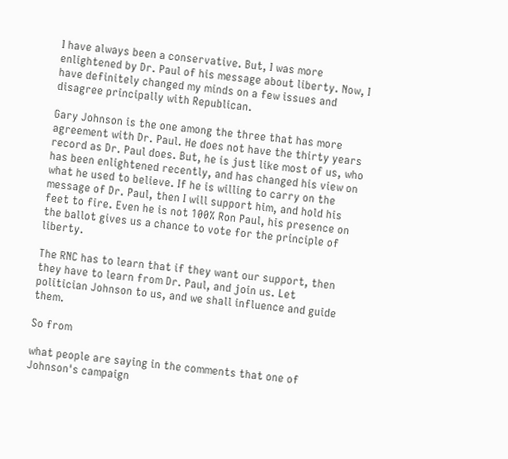I have always been a conservative. But, I was more enlightened by Dr. Paul of his message about liberty. Now, I have definitely changed my minds on a few issues and disagree principally with Republican.

Gary Johnson is the one among the three that has more agreement with Dr. Paul. He does not have the thirty years record as Dr. Paul does. But, he is just like most of us, who has been enlightened recently, and has changed his view on what he used to believe. If he is willing to carry on the message of Dr. Paul, then I will support him, and hold his feet to fire. Even he is not 100% Ron Paul, his presence on the ballot gives us a chance to vote for the principle of liberty.

The RNC has to learn that if they want our support, then they have to learn from Dr. Paul, and join us. Let politician Johnson to us, and we shall influence and guide them.

So from

what people are saying in the comments that one of Johnson's campaign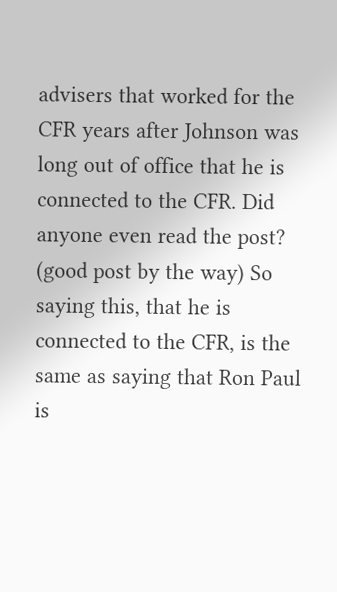advisers that worked for the CFR years after Johnson was long out of office that he is connected to the CFR. Did anyone even read the post? (good post by the way) So saying this, that he is connected to the CFR, is the same as saying that Ron Paul is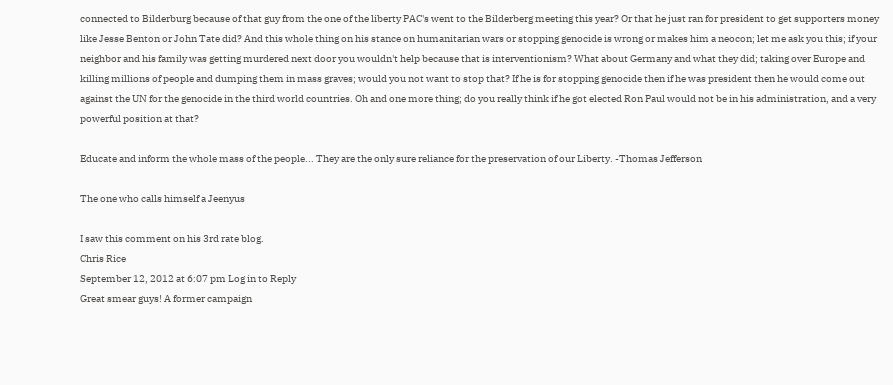connected to Bilderburg because of that guy from the one of the liberty PAC's went to the Bilderberg meeting this year? Or that he just ran for president to get supporters money like Jesse Benton or John Tate did? And this whole thing on his stance on humanitarian wars or stopping genocide is wrong or makes him a neocon; let me ask you this; if your neighbor and his family was getting murdered next door you wouldn't help because that is interventionism? What about Germany and what they did; taking over Europe and killing millions of people and dumping them in mass graves; would you not want to stop that? If he is for stopping genocide then if he was president then he would come out against the UN for the genocide in the third world countries. Oh and one more thing; do you really think if he got elected Ron Paul would not be in his administration, and a very powerful position at that?

Educate and inform the whole mass of the people... They are the only sure reliance for the preservation of our Liberty. -Thomas Jefferson

The one who calls himself a Jeenyus

I saw this comment on his 3rd rate blog.
Chris Rice
September 12, 2012 at 6:07 pm Log in to Reply
Great smear guys! A former campaign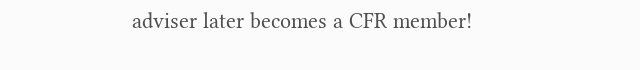adviser later becomes a CFR member!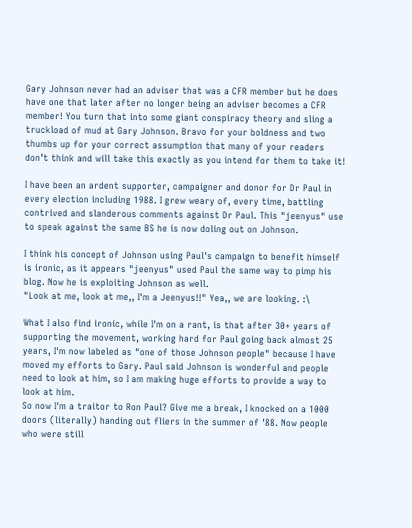Gary Johnson never had an adviser that was a CFR member but he does have one that later after no longer being an adviser becomes a CFR member! You turn that into some giant conspiracy theory and sling a truckload of mud at Gary Johnson. Bravo for your boldness and two thumbs up for your correct assumption that many of your readers don’t think and will take this exactly as you intend for them to take it!

I have been an ardent supporter, campaigner and donor for Dr Paul in every election including 1988. I grew weary of, every time, battling contrived and slanderous comments against Dr Paul. This "jeenyus" use to speak against the same BS he is now doling out on Johnson.

I think his concept of Johnson using Paul's campaign to benefit himself is ironic, as it appears "jeenyus" used Paul the same way to pimp his blog. Now he is exploiting Johnson as well.
"Look at me, look at me,, I'm a Jeenyus!!" Yea,, we are looking. :\

What I also find ironic, while I'm on a rant, is that after 30+ years of supporting the movement, working hard for Paul going back almost 25 years, I'm now labeled as "one of those Johnson people" because I have moved my efforts to Gary. Paul said Johnson is wonderful and people need to look at him, so I am making huge efforts to provide a way to look at him.
So now I'm a traitor to Ron Paul? Give me a break, I knocked on a 1000 doors (literally) handing out fliers in the summer of '88. Now people who were still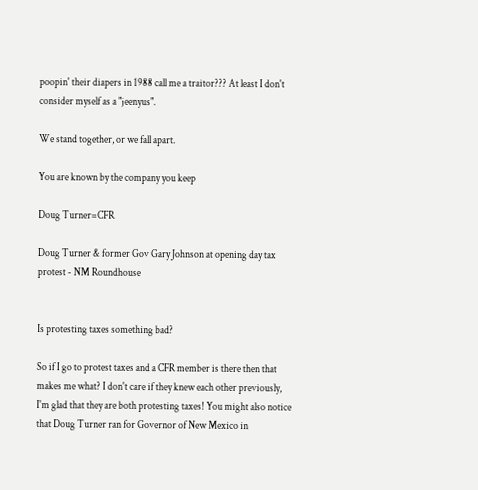poopin' their diapers in 1988 call me a traitor??? At least I don't consider myself as a "jeenyus".

We stand together, or we fall apart.

You are known by the company you keep

Doug Turner=CFR

Doug Turner & former Gov Gary Johnson at opening day tax protest - NM Roundhouse


Is protesting taxes something bad?

So if I go to protest taxes and a CFR member is there then that makes me what? I don't care if they knew each other previously, I'm glad that they are both protesting taxes! You might also notice that Doug Turner ran for Governor of New Mexico in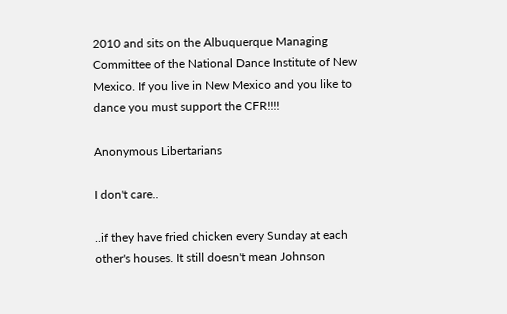2010 and sits on the Albuquerque Managing Committee of the National Dance Institute of New Mexico. If you live in New Mexico and you like to dance you must support the CFR!!!!

Anonymous Libertarians

I don't care..

..if they have fried chicken every Sunday at each other's houses. It still doesn't mean Johnson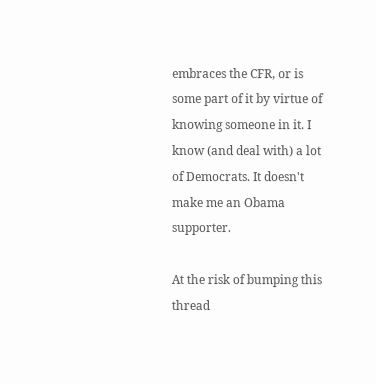embraces the CFR, or is some part of it by virtue of knowing someone in it. I know (and deal with) a lot of Democrats. It doesn't make me an Obama supporter.

At the risk of bumping this thread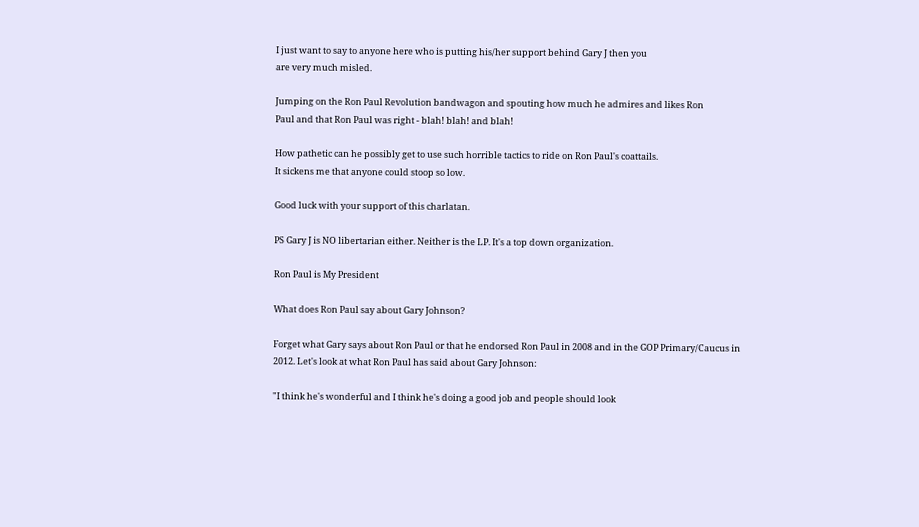I just want to say to anyone here who is putting his/her support behind Gary J then you
are very much misled.

Jumping on the Ron Paul Revolution bandwagon and spouting how much he admires and likes Ron
Paul and that Ron Paul was right - blah! blah! and blah!

How pathetic can he possibly get to use such horrible tactics to ride on Ron Paul's coattails.
It sickens me that anyone could stoop so low.

Good luck with your support of this charlatan.

PS Gary J is NO libertarian either. Neither is the LP. It's a top down organization.

Ron Paul is My President

What does Ron Paul say about Gary Johnson?

Forget what Gary says about Ron Paul or that he endorsed Ron Paul in 2008 and in the GOP Primary/Caucus in 2012. Let's look at what Ron Paul has said about Gary Johnson:

"I think he's wonderful and I think he's doing a good job and people should look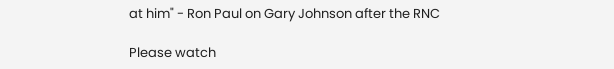at him" - Ron Paul on Gary Johnson after the RNC

Please watch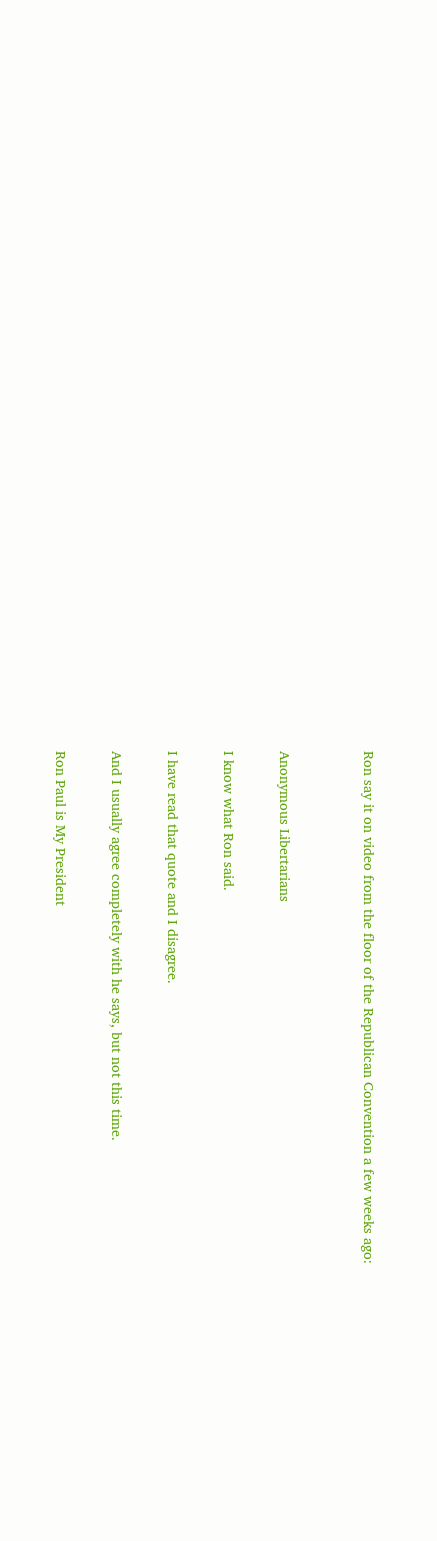Ron say it on video from the floor of the Republican Convention a few weeks ago:


Anonymous Libertarians

I know what Ron said.

I have read that quote and I disagree.

And I usually agree completely with he says, but not this time.

Ron Paul is My President